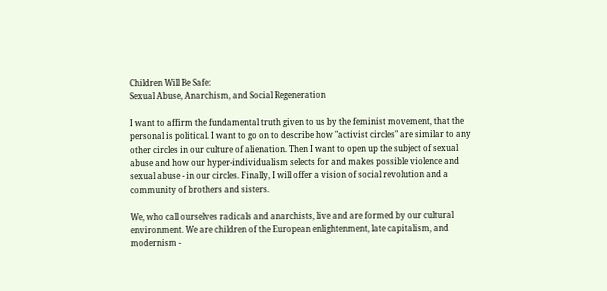Children Will Be Safe:
Sexual Abuse, Anarchism, and Social Regeneration

I want to affirm the fundamental truth given to us by the feminist movement, that the personal is political. I want to go on to describe how "activist circles" are similar to any other circles in our culture of alienation. Then I want to open up the subject of sexual abuse and how our hyper-individualism selects for and makes possible violence and sexual abuse - in our circles. Finally, I will offer a vision of social revolution and a community of brothers and sisters.

We, who call ourselves radicals and anarchists, live and are formed by our cultural environment. We are children of the European enlightenment, late capitalism, and modernism -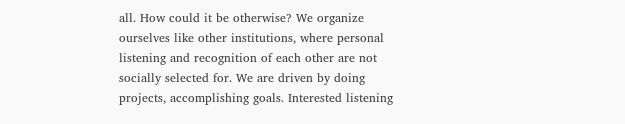all. How could it be otherwise? We organize ourselves like other institutions, where personal listening and recognition of each other are not socially selected for. We are driven by doing projects, accomplishing goals. Interested listening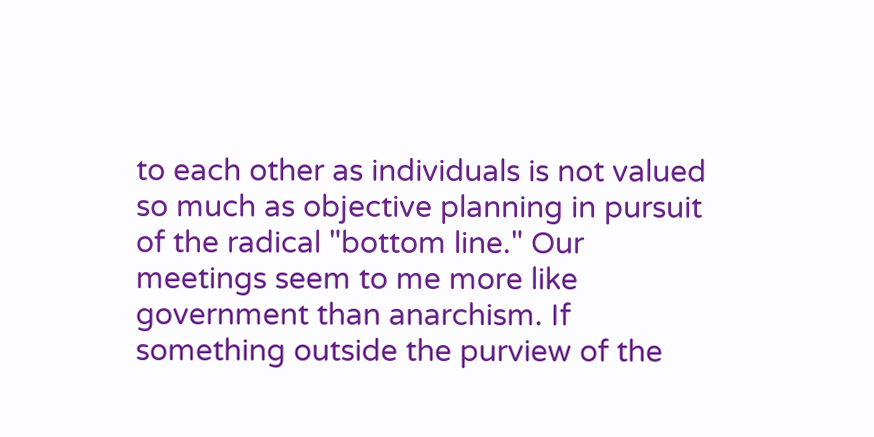to each other as individuals is not valued so much as objective planning in pursuit of the radical "bottom line." Our meetings seem to me more like government than anarchism. If something outside the purview of the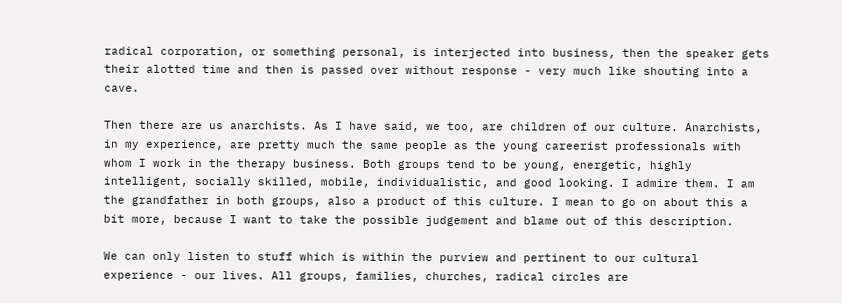radical corporation, or something personal, is interjected into business, then the speaker gets their alotted time and then is passed over without response - very much like shouting into a cave.

Then there are us anarchists. As I have said, we too, are children of our culture. Anarchists, in my experience, are pretty much the same people as the young careerist professionals with whom I work in the therapy business. Both groups tend to be young, energetic, highly intelligent, socially skilled, mobile, individualistic, and good looking. I admire them. I am the grandfather in both groups, also a product of this culture. I mean to go on about this a bit more, because I want to take the possible judgement and blame out of this description.

We can only listen to stuff which is within the purview and pertinent to our cultural experience - our lives. All groups, families, churches, radical circles are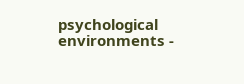psychological environments -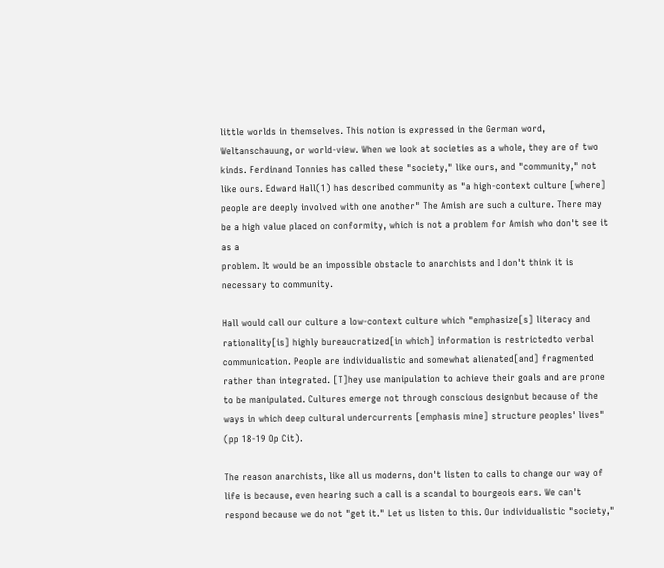little worlds in themselves. This notion is expressed in the German word, Weltanschauung, or world-view. When we look at societies as a whole, they are of two kinds. Ferdinand Tonnies has called these "society," like ours, and "community," not like ours. Edward Hall(1) has described community as "a high-context culture [where] people are deeply involved with one another" The Amish are such a culture. There may be a high value placed on conformity, which is not a problem for Amish who don't see it as a
problem. It would be an impossible obstacle to anarchists and I don't think it is necessary to community.

Hall would call our culture a low-context culture which "emphasize[s] literacy and rationality[is] highly bureaucratized[in which] information is restrictedto verbal communication. People are individualistic and somewhat alienated[and] fragmented rather than integrated. [T]hey use manipulation to achieve their goals and are prone to be manipulated. Cultures emerge not through conscious designbut because of the ways in which deep cultural undercurrents [emphasis mine] structure peoples' lives" (pp 18-19 Op Cit).

The reason anarchists, like all us moderns, don't listen to calls to change our way of life is because, even hearing such a call is a scandal to bourgeois ears. We can't respond because we do not "get it." Let us listen to this. Our individualistic "society,"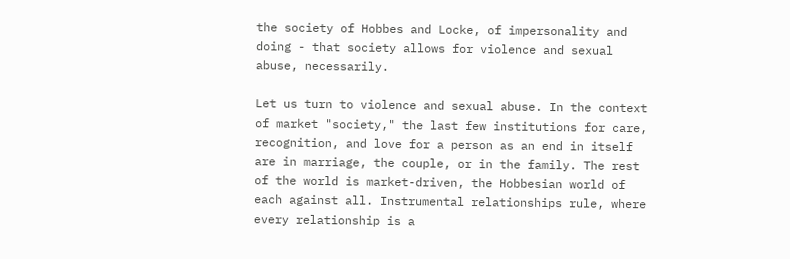the society of Hobbes and Locke, of impersonality and doing - that society allows for violence and sexual abuse, necessarily.

Let us turn to violence and sexual abuse. In the context of market "society," the last few institutions for care, recognition, and love for a person as an end in itself are in marriage, the couple, or in the family. The rest of the world is market-driven, the Hobbesian world of each against all. Instrumental relationships rule, where every relationship is a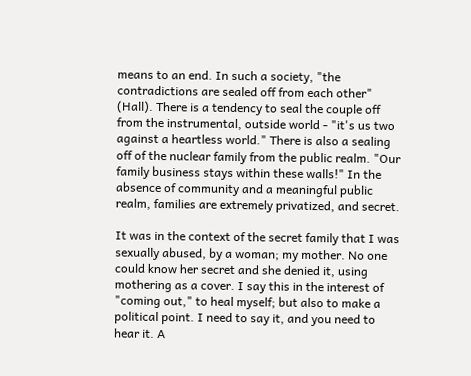means to an end. In such a society, "the contradictions are sealed off from each other" (Hall). There is a tendency to seal the couple off from the instrumental, outside world - "it's us two against a heartless world." There is also a sealing off of the nuclear family from the public realm. "Our family business stays within these walls!" In the absence of community and a meaningful public realm, families are extremely privatized, and secret.

It was in the context of the secret family that I was sexually abused, by a woman; my mother. No one could know her secret and she denied it, using mothering as a cover. I say this in the interest of "coming out," to heal myself; but also to make a political point. I need to say it, and you need to hear it. A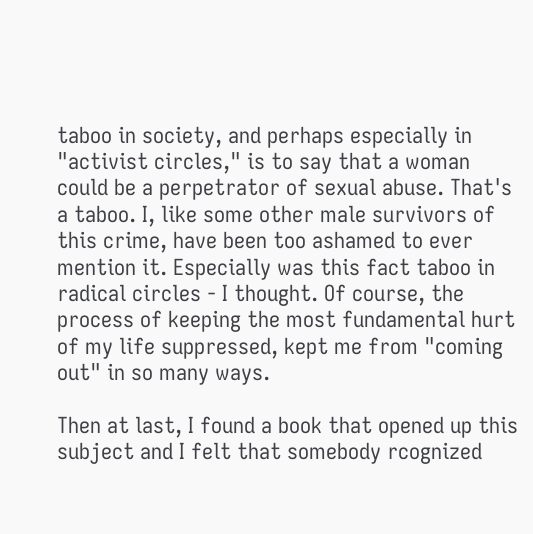taboo in society, and perhaps especially in "activist circles," is to say that a woman could be a perpetrator of sexual abuse. That's a taboo. I, like some other male survivors of this crime, have been too ashamed to ever mention it. Especially was this fact taboo in radical circles - I thought. Of course, the process of keeping the most fundamental hurt of my life suppressed, kept me from "coming out" in so many ways.

Then at last, I found a book that opened up this subject and I felt that somebody rcognized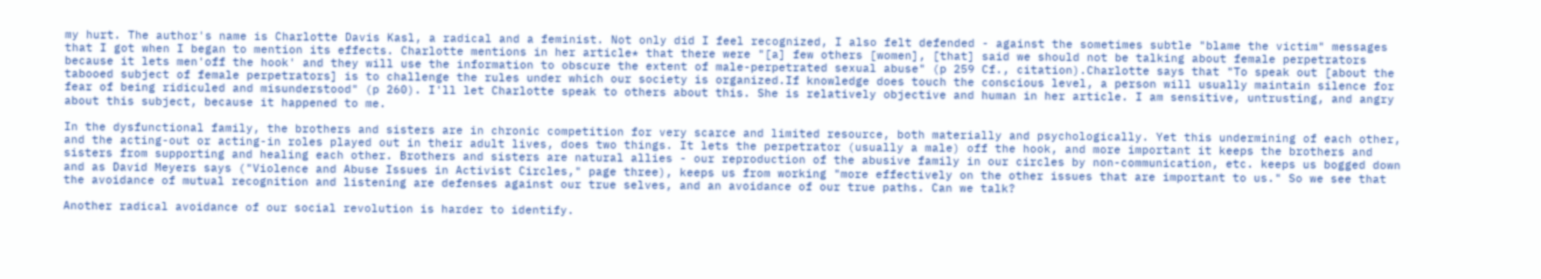my hurt. The author's name is Charlotte Davis Kasl, a radical and a feminist. Not only did I feel recognized, I also felt defended - against the sometimes subtle "blame the victim" messages that I got when I began to mention its effects. Charlotte mentions in her article* that there were "[a] few others [women], [that] said we should not be talking about female perpetrators because it lets men'off the hook' and they will use the information to obscure the extent of male-perpetrated sexual abuse" (p 259 Cf., citation).Charlotte says that "To speak out [about the tabooed subject of female perpetrators] is to challenge the rules under which our society is organized.If knowledge does touch the conscious level, a person will usually maintain silence for fear of being ridiculed and misunderstood" (p 260). I'll let Charlotte speak to others about this. She is relatively objective and human in her article. I am sensitive, untrusting, and angry about this subject, because it happened to me.

In the dysfunctional family, the brothers and sisters are in chronic competition for very scarce and limited resource, both materially and psychologically. Yet this undermining of each other, and the acting-out or acting-in roles played out in their adult lives, does two things. It lets the perpetrator (usually a male) off the hook, and more important it keeps the brothers and sisters from supporting and healing each other. Brothers and sisters are natural allies - our reproduction of the abusive family in our circles by non-communication, etc. keeps us bogged down and as David Meyers says ("Violence and Abuse Issues in Activist Circles," page three), keeps us from working "more effectively on the other issues that are important to us." So we see that the avoidance of mutual recognition and listening are defenses against our true selves, and an avoidance of our true paths. Can we talk?

Another radical avoidance of our social revolution is harder to identify.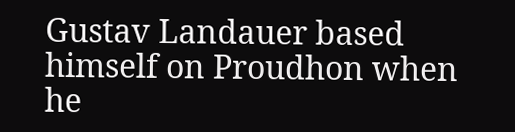Gustav Landauer based himself on Proudhon when he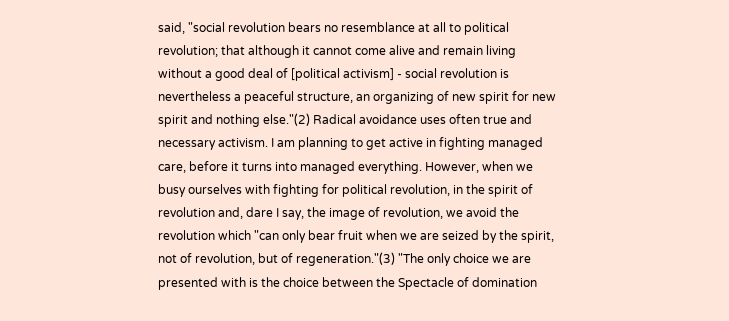said, "social revolution bears no resemblance at all to political revolution; that although it cannot come alive and remain living without a good deal of [political activism] - social revolution is nevertheless a peaceful structure, an organizing of new spirit for new spirit and nothing else."(2) Radical avoidance uses often true and necessary activism. I am planning to get active in fighting managed care, before it turns into managed everything. However, when we busy ourselves with fighting for political revolution, in the spirit of revolution and, dare I say, the image of revolution, we avoid the revolution which "can only bear fruit when we are seized by the spirit, not of revolution, but of regeneration."(3) "The only choice we are presented with is the choice between the Spectacle of domination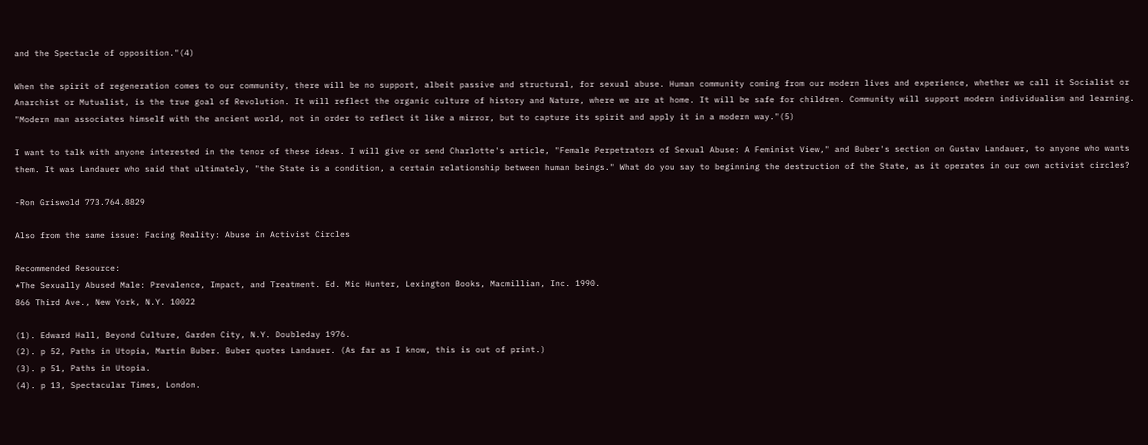and the Spectacle of opposition."(4)

When the spirit of regeneration comes to our community, there will be no support, albeit passive and structural, for sexual abuse. Human community coming from our modern lives and experience, whether we call it Socialist or Anarchist or Mutualist, is the true goal of Revolution. It will reflect the organic culture of history and Nature, where we are at home. It will be safe for children. Community will support modern individualism and learning. "Modern man associates himself with the ancient world, not in order to reflect it like a mirror, but to capture its spirit and apply it in a modern way."(5)

I want to talk with anyone interested in the tenor of these ideas. I will give or send Charlotte's article, "Female Perpetrators of Sexual Abuse: A Feminist View," and Buber's section on Gustav Landauer, to anyone who wants them. It was Landauer who said that ultimately, "the State is a condition, a certain relationship between human beings." What do you say to beginning the destruction of the State, as it operates in our own activist circles?

-Ron Griswold 773.764.8829

Also from the same issue: Facing Reality: Abuse in Activist Circles

Recommended Resource:
*The Sexually Abused Male: Prevalence, Impact, and Treatment. Ed. Mic Hunter, Lexington Books, Macmillian, Inc. 1990.
866 Third Ave., New York, N.Y. 10022

(1). Edward Hall, Beyond Culture, Garden City, N.Y. Doubleday 1976.
(2). p 52, Paths in Utopia, Martin Buber. Buber quotes Landauer. (As far as I know, this is out of print.)
(3). p 51, Paths in Utopia.
(4). p 13, Spectacular Times, London.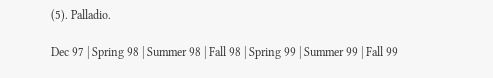(5). Palladio.

Dec 97 | Spring 98 | Summer 98 | Fall 98 | Spring 99 | Summer 99 | Fall 99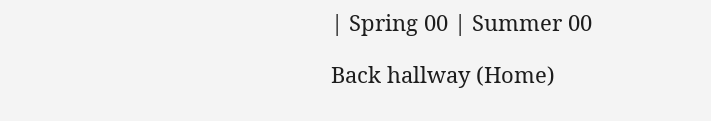| Spring 00 | Summer 00

Back hallway (Home)